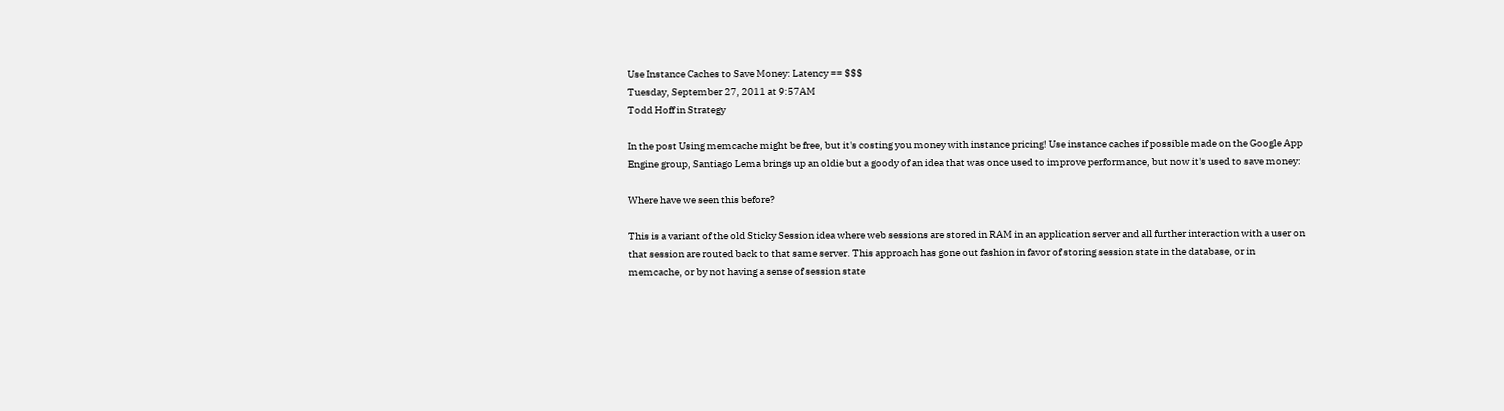Use Instance Caches to Save Money: Latency == $$$
Tuesday, September 27, 2011 at 9:57AM
Todd Hoff in Strategy

In the post Using memcache might be free, but it's costing you money with instance pricing! Use instance caches if possible made on the Google App Engine group, Santiago Lema brings up an oldie but a goody of an idea that was once used to improve performance, but now it's used to save money:

Where have we seen this before?

This is a variant of the old Sticky Session idea where web sessions are stored in RAM in an application server and all further interaction with a user on that session are routed back to that same server. This approach has gone out fashion in favor of storing session state in the database, or in memcache, or by not having a sense of session state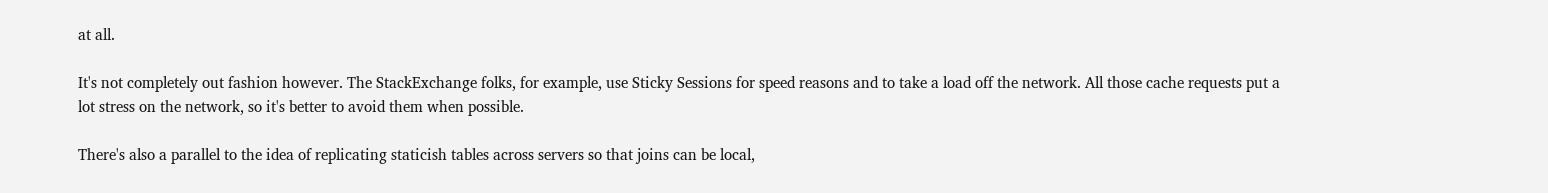at all.

It's not completely out fashion however. The StackExchange folks, for example, use Sticky Sessions for speed reasons and to take a load off the network. All those cache requests put a lot stress on the network, so it's better to avoid them when possible.

There's also a parallel to the idea of replicating staticish tables across servers so that joins can be local,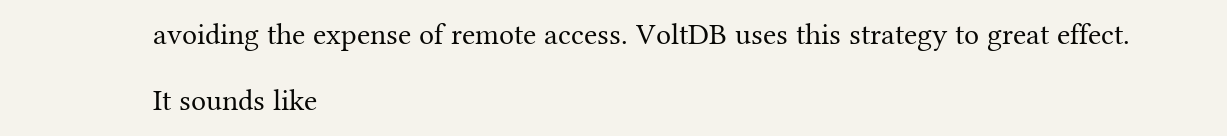avoiding the expense of remote access. VoltDB uses this strategy to great effect.

It sounds like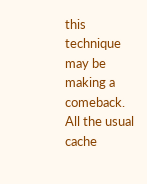this technique may be making a comeback. All the usual cache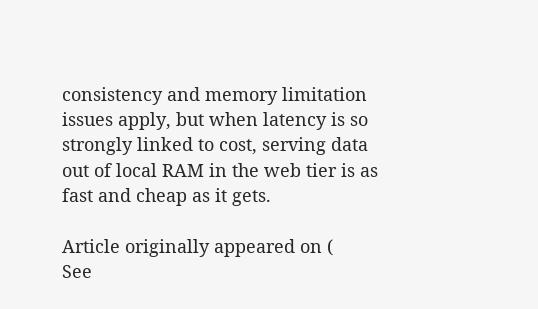consistency and memory limitation issues apply, but when latency is so strongly linked to cost, serving data out of local RAM in the web tier is as fast and cheap as it gets.

Article originally appeared on (
See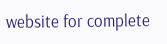website for complete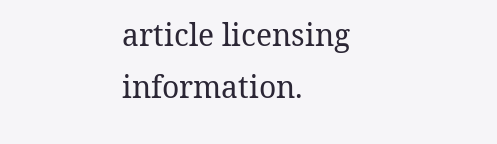article licensing information.